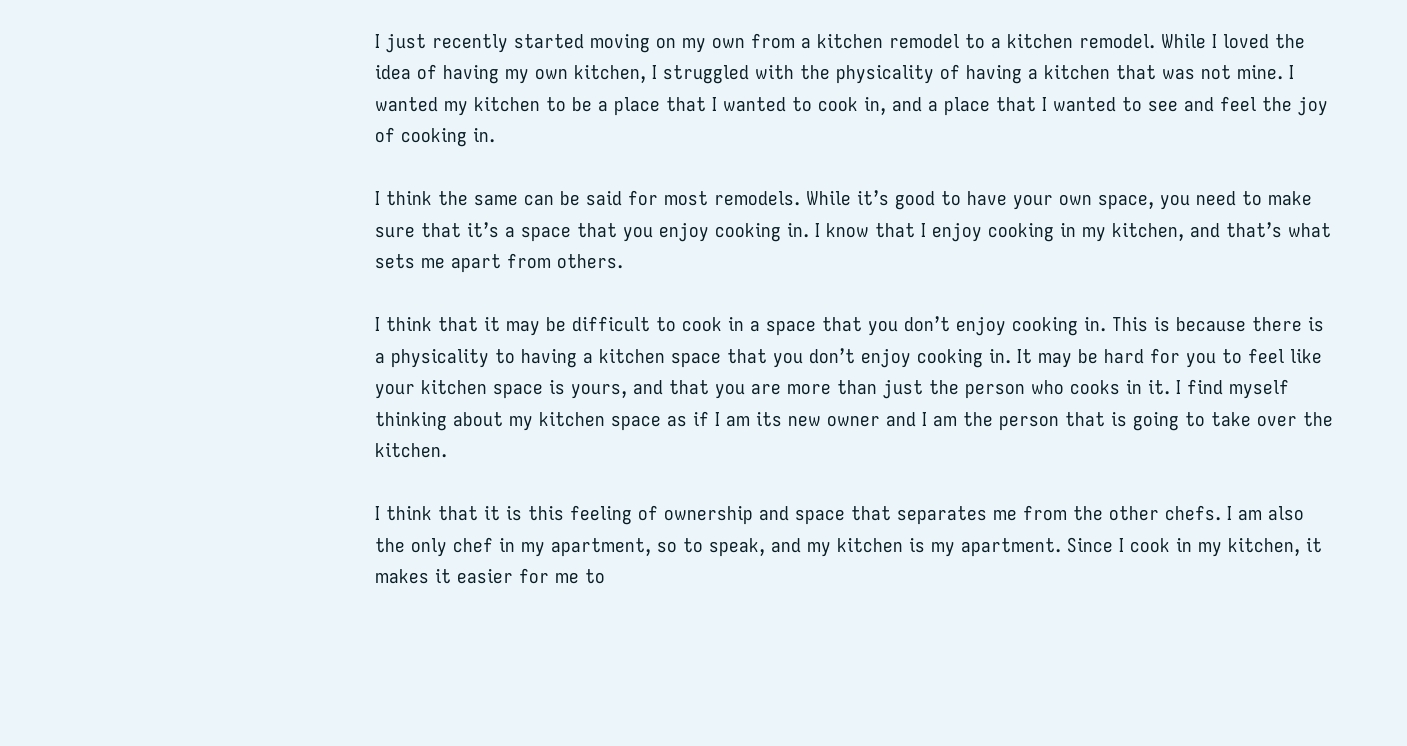I just recently started moving on my own from a kitchen remodel to a kitchen remodel. While I loved the idea of having my own kitchen, I struggled with the physicality of having a kitchen that was not mine. I wanted my kitchen to be a place that I wanted to cook in, and a place that I wanted to see and feel the joy of cooking in.

I think the same can be said for most remodels. While it’s good to have your own space, you need to make sure that it’s a space that you enjoy cooking in. I know that I enjoy cooking in my kitchen, and that’s what sets me apart from others.

I think that it may be difficult to cook in a space that you don’t enjoy cooking in. This is because there is a physicality to having a kitchen space that you don’t enjoy cooking in. It may be hard for you to feel like your kitchen space is yours, and that you are more than just the person who cooks in it. I find myself thinking about my kitchen space as if I am its new owner and I am the person that is going to take over the kitchen.

I think that it is this feeling of ownership and space that separates me from the other chefs. I am also the only chef in my apartment, so to speak, and my kitchen is my apartment. Since I cook in my kitchen, it makes it easier for me to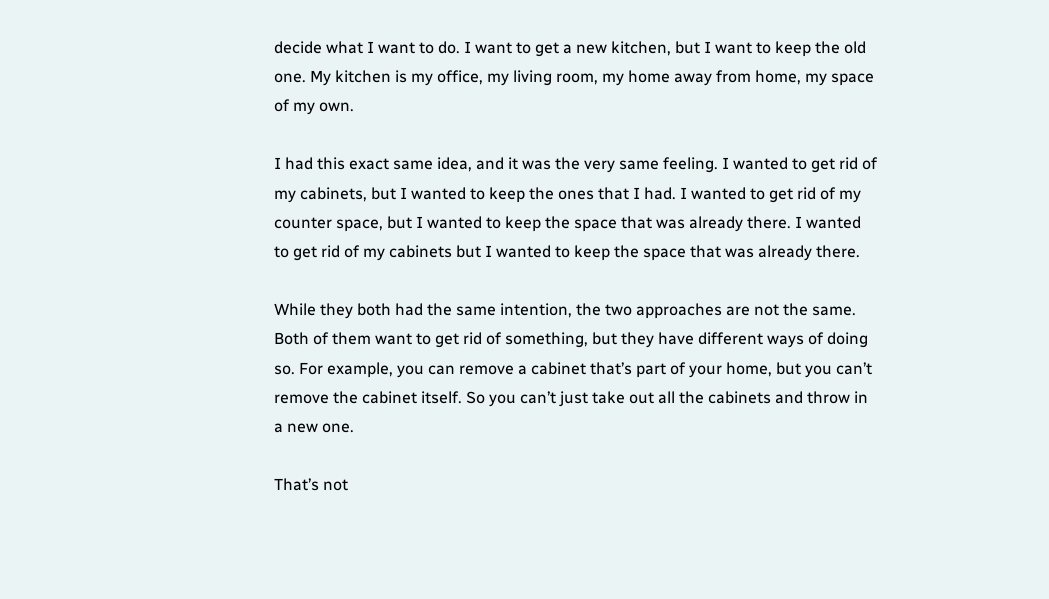decide what I want to do. I want to get a new kitchen, but I want to keep the old one. My kitchen is my office, my living room, my home away from home, my space of my own.

I had this exact same idea, and it was the very same feeling. I wanted to get rid of my cabinets, but I wanted to keep the ones that I had. I wanted to get rid of my counter space, but I wanted to keep the space that was already there. I wanted to get rid of my cabinets but I wanted to keep the space that was already there.

While they both had the same intention, the two approaches are not the same. Both of them want to get rid of something, but they have different ways of doing so. For example, you can remove a cabinet that’s part of your home, but you can’t remove the cabinet itself. So you can’t just take out all the cabinets and throw in a new one.

That’s not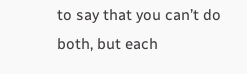to say that you can’t do both, but each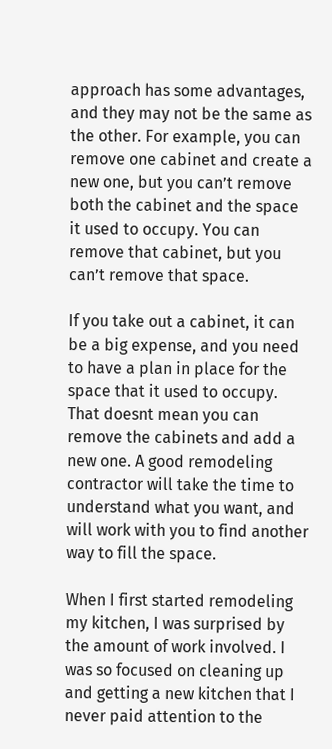approach has some advantages, and they may not be the same as the other. For example, you can remove one cabinet and create a new one, but you can’t remove both the cabinet and the space it used to occupy. You can remove that cabinet, but you can’t remove that space.

If you take out a cabinet, it can be a big expense, and you need to have a plan in place for the space that it used to occupy. That doesnt mean you can remove the cabinets and add a new one. A good remodeling contractor will take the time to understand what you want, and will work with you to find another way to fill the space.

When I first started remodeling my kitchen, I was surprised by the amount of work involved. I was so focused on cleaning up and getting a new kitchen that I never paid attention to the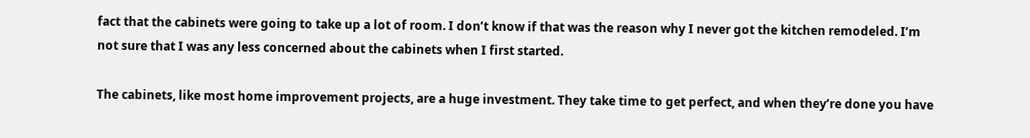fact that the cabinets were going to take up a lot of room. I don’t know if that was the reason why I never got the kitchen remodeled. I’m not sure that I was any less concerned about the cabinets when I first started.

The cabinets, like most home improvement projects, are a huge investment. They take time to get perfect, and when they’re done you have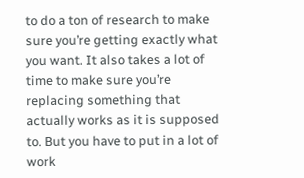to do a ton of research to make sure you’re getting exactly what you want. It also takes a lot of time to make sure you’re replacing something that actually works as it is supposed to. But you have to put in a lot of work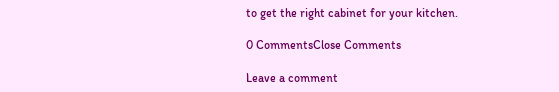to get the right cabinet for your kitchen.

0 CommentsClose Comments

Leave a comment